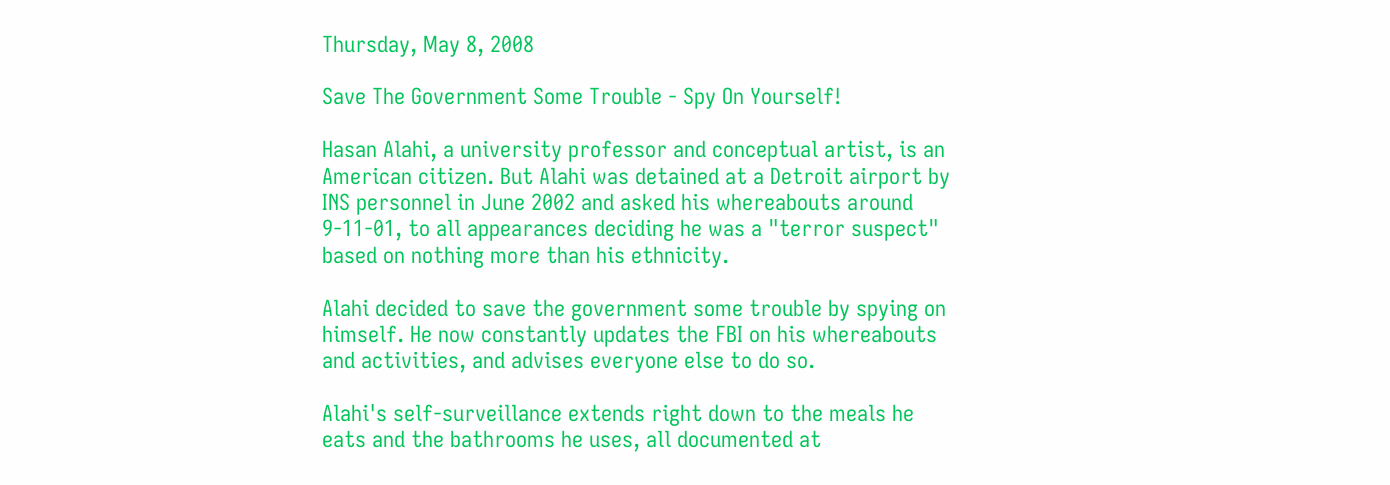Thursday, May 8, 2008

Save The Government Some Trouble - Spy On Yourself!

Hasan Alahi, a university professor and conceptual artist, is an American citizen. But Alahi was detained at a Detroit airport by INS personnel in June 2002 and asked his whereabouts around 9-11-01, to all appearances deciding he was a "terror suspect" based on nothing more than his ethnicity.

Alahi decided to save the government some trouble by spying on himself. He now constantly updates the FBI on his whereabouts and activities, and advises everyone else to do so.

Alahi's self-surveillance extends right down to the meals he eats and the bathrooms he uses, all documented at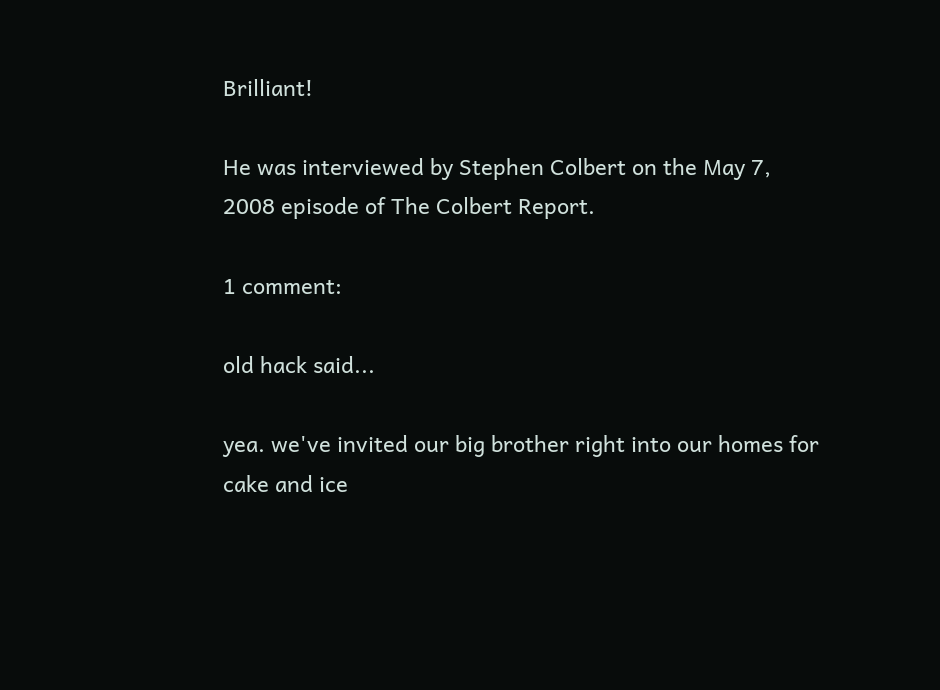Brilliant!

He was interviewed by Stephen Colbert on the May 7, 2008 episode of The Colbert Report.

1 comment:

old hack said...

yea. we've invited our big brother right into our homes for cake and ice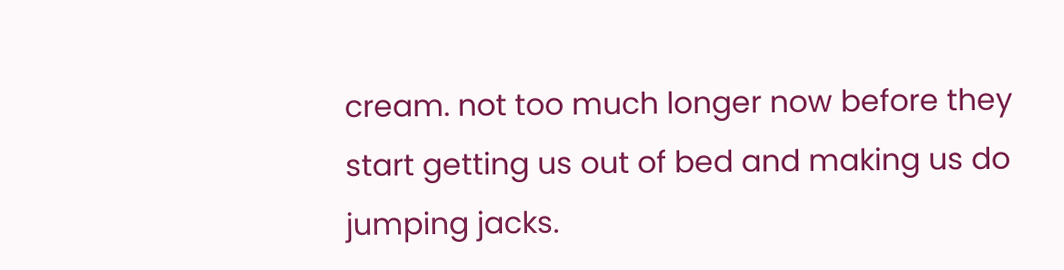cream. not too much longer now before they start getting us out of bed and making us do jumping jacks.